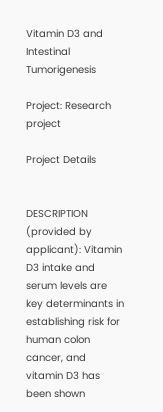Vitamin D3 and Intestinal Tumorigenesis

Project: Research project

Project Details


DESCRIPTION (provided by applicant): Vitamin D3 intake and serum levels are key determinants in establishing risk for human colon cancer, and vitamin D3 has been shown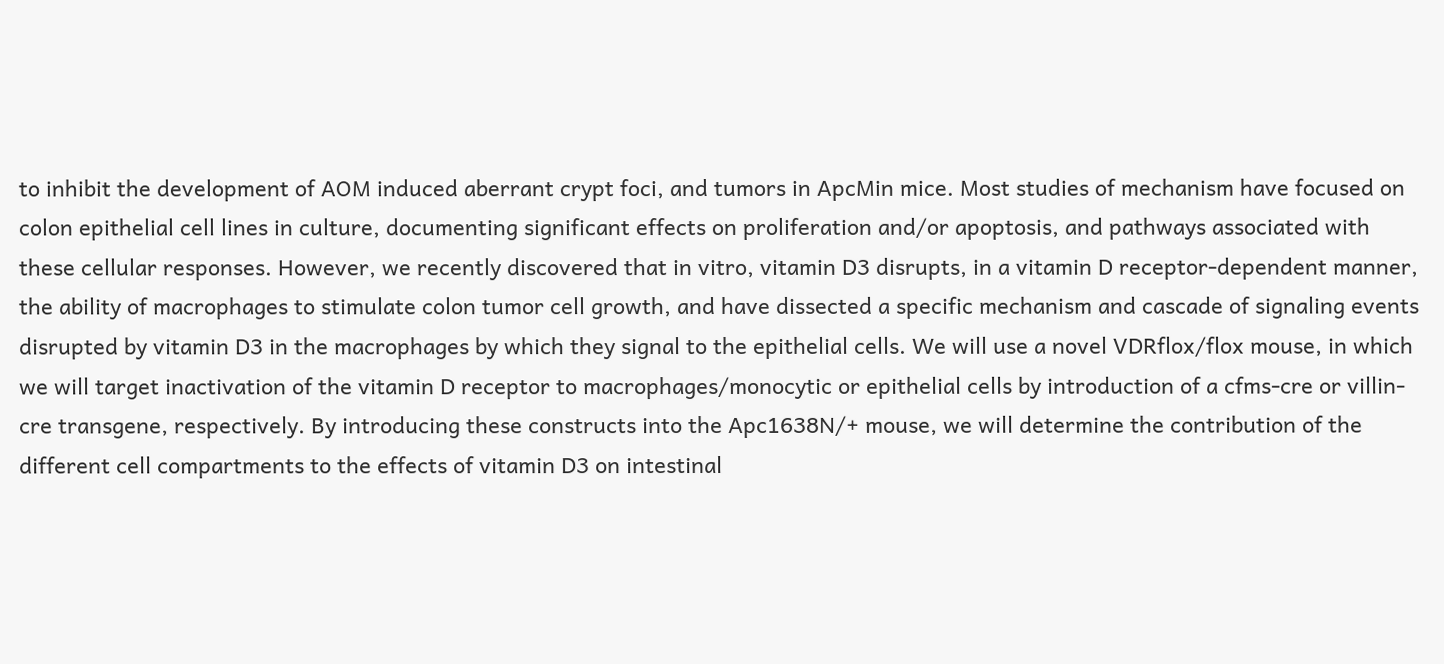to inhibit the development of AOM induced aberrant crypt foci, and tumors in ApcMin mice. Most studies of mechanism have focused on colon epithelial cell lines in culture, documenting significant effects on proliferation and/or apoptosis, and pathways associated with these cellular responses. However, we recently discovered that in vitro, vitamin D3 disrupts, in a vitamin D receptor-dependent manner, the ability of macrophages to stimulate colon tumor cell growth, and have dissected a specific mechanism and cascade of signaling events disrupted by vitamin D3 in the macrophages by which they signal to the epithelial cells. We will use a novel VDRflox/flox mouse, in which we will target inactivation of the vitamin D receptor to macrophages/monocytic or epithelial cells by introduction of a cfms-cre or villin-cre transgene, respectively. By introducing these constructs into the Apc1638N/+ mouse, we will determine the contribution of the different cell compartments to the effects of vitamin D3 on intestinal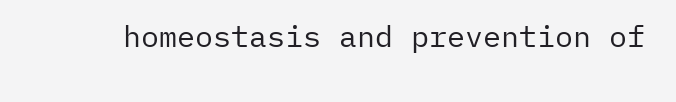homeostasis and prevention of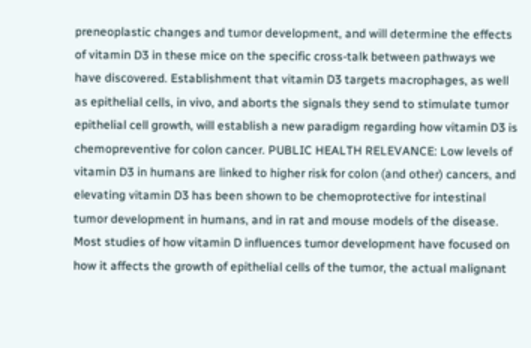preneoplastic changes and tumor development, and will determine the effects of vitamin D3 in these mice on the specific cross-talk between pathways we have discovered. Establishment that vitamin D3 targets macrophages, as well as epithelial cells, in vivo, and aborts the signals they send to stimulate tumor epithelial cell growth, will establish a new paradigm regarding how vitamin D3 is chemopreventive for colon cancer. PUBLIC HEALTH RELEVANCE: Low levels of vitamin D3 in humans are linked to higher risk for colon (and other) cancers, and elevating vitamin D3 has been shown to be chemoprotective for intestinal tumor development in humans, and in rat and mouse models of the disease. Most studies of how vitamin D influences tumor development have focused on how it affects the growth of epithelial cells of the tumor, the actual malignant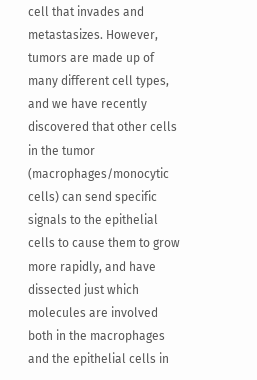cell that invades and metastasizes. However, tumors are made up of many different cell types, and we have recently discovered that other cells in the tumor (macrophages/monocytic cells) can send specific signals to the epithelial cells to cause them to grow more rapidly, and have dissected just which molecules are involved both in the macrophages and the epithelial cells in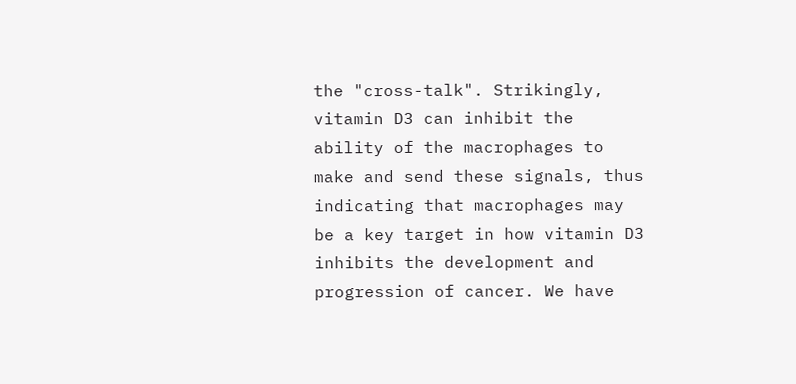the "cross-talk". Strikingly, vitamin D3 can inhibit the ability of the macrophages to make and send these signals, thus indicating that macrophages may be a key target in how vitamin D3 inhibits the development and progression of cancer. We have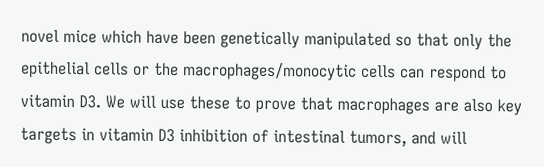novel mice which have been genetically manipulated so that only the epithelial cells or the macrophages/monocytic cells can respond to vitamin D3. We will use these to prove that macrophages are also key targets in vitamin D3 inhibition of intestinal tumors, and will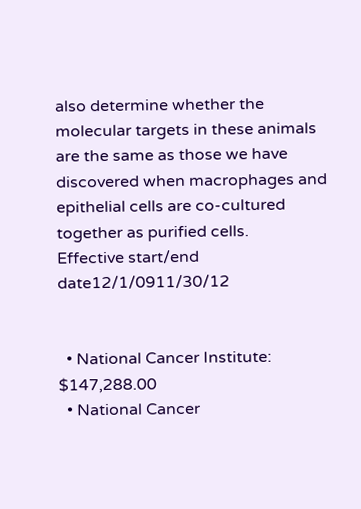also determine whether the molecular targets in these animals are the same as those we have discovered when macrophages and epithelial cells are co-cultured together as purified cells.
Effective start/end date12/1/0911/30/12


  • National Cancer Institute: $147,288.00
  • National Cancer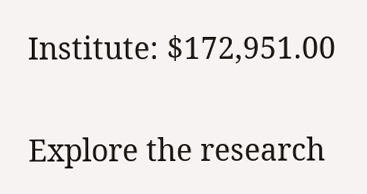Institute: $172,951.00


Explore the research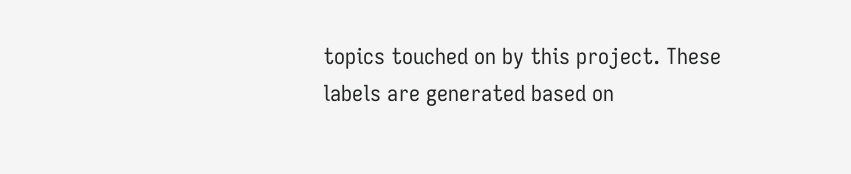topics touched on by this project. These labels are generated based on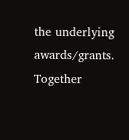the underlying awards/grants. Together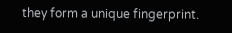they form a unique fingerprint.